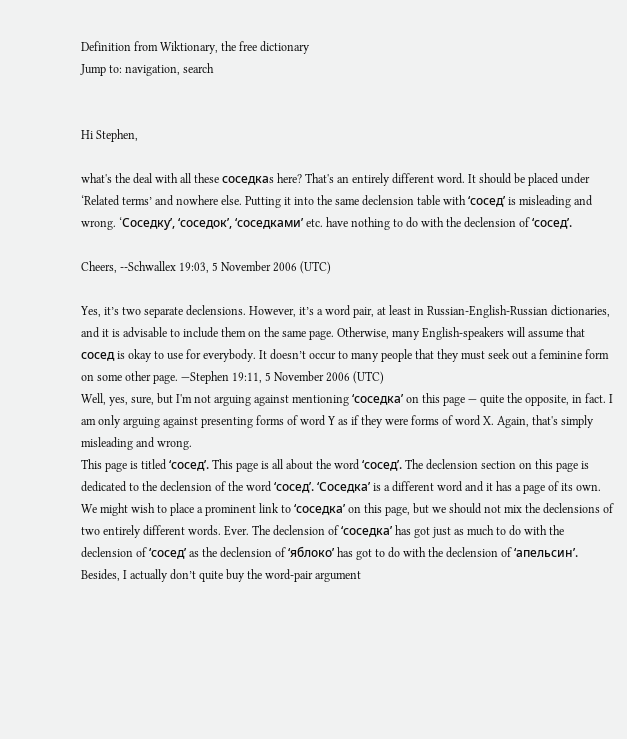Definition from Wiktionary, the free dictionary
Jump to: navigation, search


Hi Stephen,

what's the deal with all these соседкаs here? That's an entirely different word. It should be placed under ‘Related terms’ and nowhere else. Putting it into the same declension table with ‘сосед’ is misleading and wrong. ‘Cоседку’, ‘соседок’, ‘соседками’ etc. have nothing to do with the declension of ‘сосед’.

Cheers, --Schwallex 19:03, 5 November 2006 (UTC)

Yes, it’s two separate declensions. However, it’s a word pair, at least in Russian-English-Russian dictionaries, and it is advisable to include them on the same page. Otherwise, many English-speakers will assume that сосед is okay to use for everybody. It doesn’t occur to many people that they must seek out a feminine form on some other page. —Stephen 19:11, 5 November 2006 (UTC)
Well, yes, sure, but I'm not arguing against mentioning ‘соседка’ on this page — quite the opposite, in fact. I am only arguing against presenting forms of word Y as if they were forms of word X. Again, that's simply misleading and wrong.
This page is titled ‘сосед’. This page is all about the word ‘сосед’. The declension section on this page is dedicated to the declension of the word ‘сосед’. ‘Соседка’ is a different word and it has a page of its own. We might wish to place a prominent link to ‘соседка’ on this page, but we should not mix the declensions of two entirely different words. Ever. The declension of ‘соседка’ has got just as much to do with the declension of ‘сосед’ as the declension of ‘яблоко’ has got to do with the declension of ‘апельсин’.
Besides, I actually don’t quite buy the word-pair argument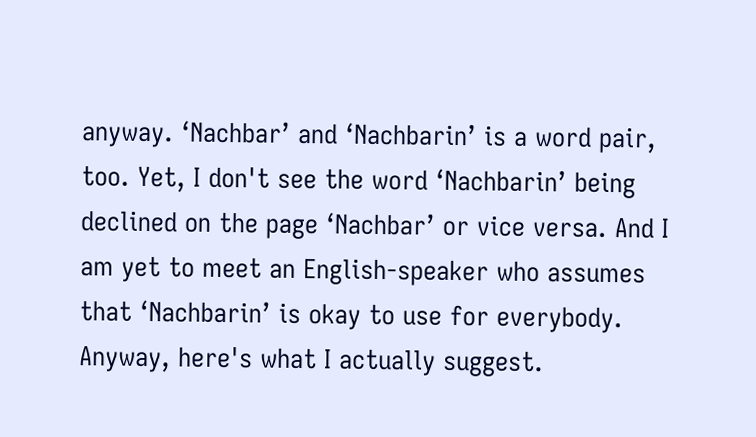anyway. ‘Nachbar’ and ‘Nachbarin’ is a word pair, too. Yet, I don't see the word ‘Nachbarin’ being declined on the page ‘Nachbar’ or vice versa. And I am yet to meet an English-speaker who assumes that ‘Nachbarin’ is okay to use for everybody.
Anyway, here's what I actually suggest.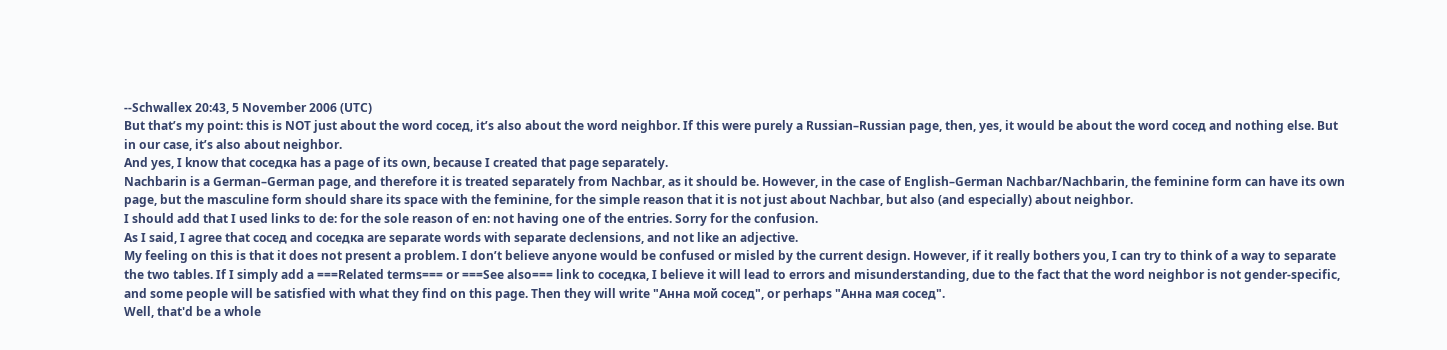--Schwallex 20:43, 5 November 2006 (UTC)
But that’s my point: this is NOT just about the word сосед, it’s also about the word neighbor. If this were purely a Russian–Russian page, then, yes, it would be about the word сосед and nothing else. But in our case, it’s also about neighbor.
And yes, I know that соседка has a page of its own, because I created that page separately.
Nachbarin is a German–German page, and therefore it is treated separately from Nachbar, as it should be. However, in the case of English–German Nachbar/Nachbarin, the feminine form can have its own page, but the masculine form should share its space with the feminine, for the simple reason that it is not just about Nachbar, but also (and especially) about neighbor.
I should add that I used links to de: for the sole reason of en: not having one of the entries. Sorry for the confusion.
As I said, I agree that сосед and соседка are separate words with separate declensions, and not like an adjective.
My feeling on this is that it does not present a problem. I don’t believe anyone would be confused or misled by the current design. However, if it really bothers you, I can try to think of a way to separate the two tables. If I simply add a ===Related terms=== or ===See also=== link to соседка, I believe it will lead to errors and misunderstanding, due to the fact that the word neighbor is not gender-specific, and some people will be satisfied with what they find on this page. Then they will write "Анна мой сосед", or perhaps "Анна мая сосед".
Well, that'd be a whole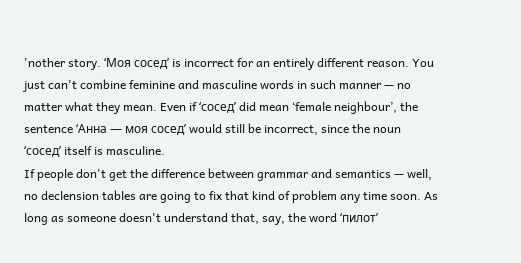'nother story. ‘Моя сосед’ is incorrect for an entirely different reason. You just can't combine feminine and masculine words in such manner — no matter what they mean. Even if ‘сосед’ did mean ‘female neighbour’, the sentence ‘Анна — моя сосед’ would still be incorrect, since the noun ‘сосед’ itself is masculine.
If people don't get the difference between grammar and semantics — well, no declension tables are going to fix that kind of problem any time soon. As long as someone doesn't understand that, say, the word ‘пилот’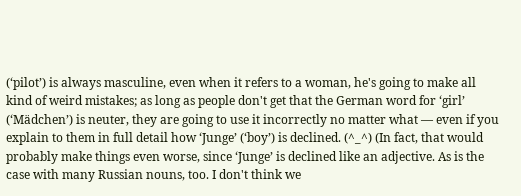(‘pilot’) is always masculine, even when it refers to a woman, he's going to make all kind of weird mistakes; as long as people don't get that the German word for ‘girl’ (‘Mädchen’) is neuter, they are going to use it incorrectly no matter what — even if you explain to them in full detail how ‘Junge’ (‘boy’) is declined. (^_^) (In fact, that would probably make things even worse, since ‘Junge’ is declined like an adjective. As is the case with many Russian nouns, too. I don't think we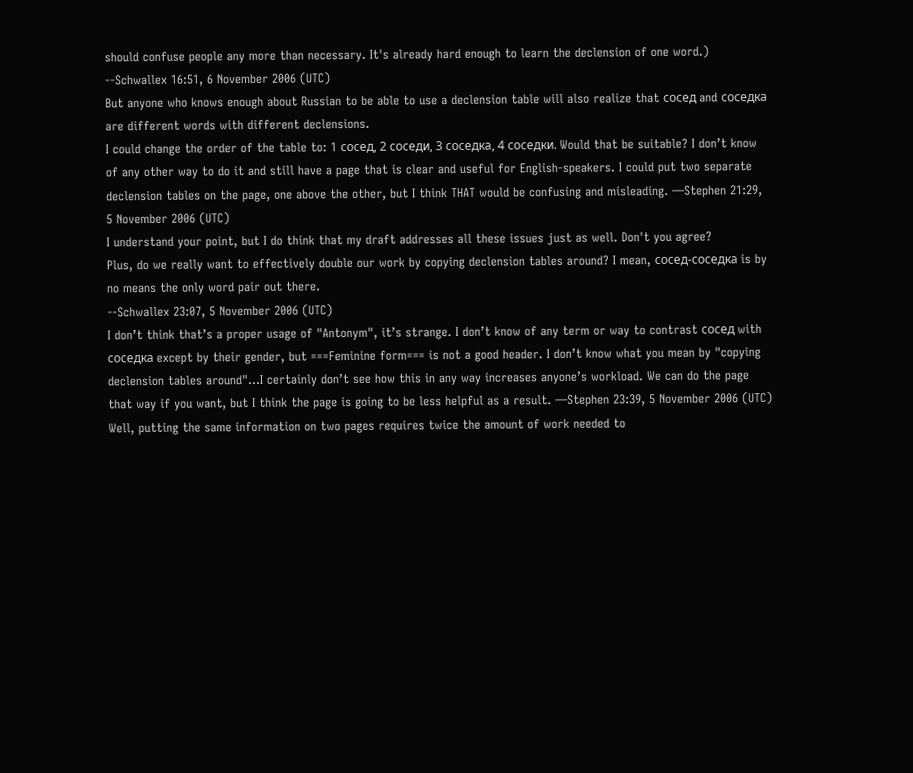should confuse people any more than necessary. It's already hard enough to learn the declension of one word.)
--Schwallex 16:51, 6 November 2006 (UTC)
But anyone who knows enough about Russian to be able to use a declension table will also realize that сосед and соседка are different words with different declensions.
I could change the order of the table to: 1 сосед, 2 соседи, 3 соседка, 4 соседки. Would that be suitable? I don’t know of any other way to do it and still have a page that is clear and useful for English-speakers. I could put two separate declension tables on the page, one above the other, but I think THAT would be confusing and misleading. —Stephen 21:29, 5 November 2006 (UTC)
I understand your point, but I do think that my draft addresses all these issues just as well. Don't you agree?
Plus, do we really want to effectively double our work by copying declension tables around? I mean, сосед-соседка is by no means the only word pair out there.
--Schwallex 23:07, 5 November 2006 (UTC)
I don’t think that’s a proper usage of "Antonym", it’s strange. I don’t know of any term or way to contrast сосед with соседка except by their gender, but ===Feminine form=== is not a good header. I don’t know what you mean by "copying declension tables around"...I certainly don’t see how this in any way increases anyone’s workload. We can do the page that way if you want, but I think the page is going to be less helpful as a result. —Stephen 23:39, 5 November 2006 (UTC)
Well, putting the same information on two pages requires twice the amount of work needed to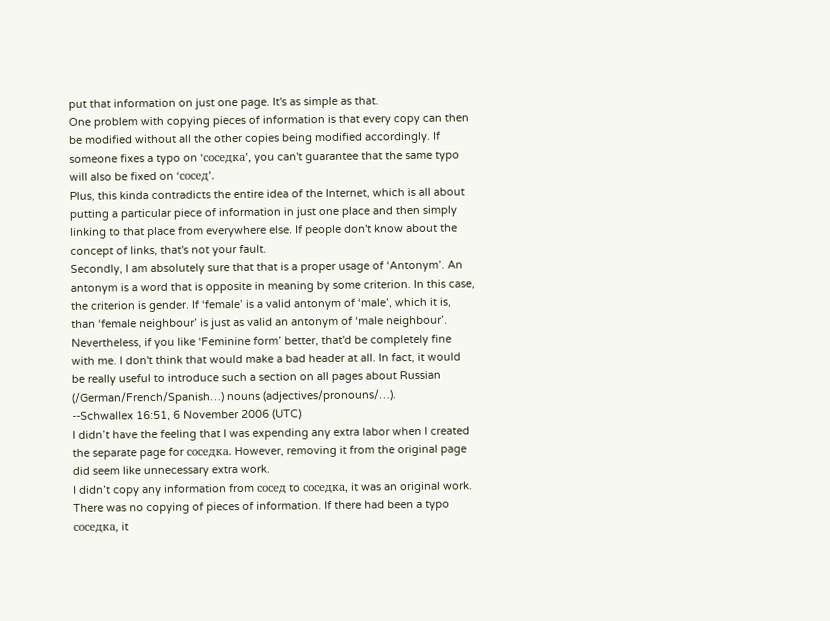put that information on just one page. It's as simple as that.
One problem with copying pieces of information is that every copy can then be modified without all the other copies being modified accordingly. If someone fixes a typo on ‘соседка’, you can't guarantee that the same typo will also be fixed on ‘сосед’.
Plus, this kinda contradicts the entire idea of the Internet, which is all about putting a particular piece of information in just one place and then simply linking to that place from everywhere else. If people don't know about the concept of links, that's not your fault.
Secondly, I am absolutely sure that that is a proper usage of ‘Antonym’. An antonym is a word that is opposite in meaning by some criterion. In this case, the criterion is gender. If ‘female’ is a valid antonym of ‘male’, which it is, than ‘female neighbour’ is just as valid an antonym of ‘male neighbour’. Nevertheless, if you like ‘Feminine form’ better, that'd be completely fine with me. I don't think that would make a bad header at all. In fact, it would be really useful to introduce such a section on all pages about Russian (/German/French/Spanish…) nouns (adjectives/pronouns/…).
--Schwallex 16:51, 6 November 2006 (UTC)
I didn’t have the feeling that I was expending any extra labor when I created the separate page for соседка. However, removing it from the original page did seem like unnecessary extra work.
I didn’t copy any information from сосед to соседка, it was an original work. There was no copying of pieces of information. If there had been a typo соседка, it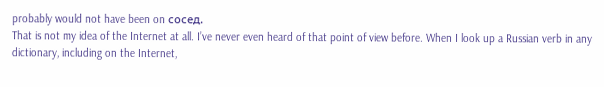probably would not have been on сосед.
That is not my idea of the Internet at all. I’ve never even heard of that point of view before. When I look up a Russian verb in any dictionary, including on the Internet,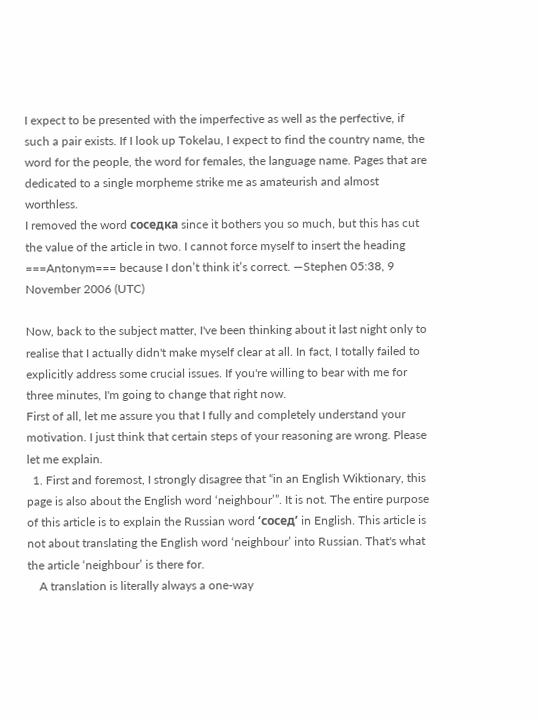I expect to be presented with the imperfective as well as the perfective, if such a pair exists. If I look up Tokelau, I expect to find the country name, the word for the people, the word for females, the language name. Pages that are dedicated to a single morpheme strike me as amateurish and almost worthless.
I removed the word соседка since it bothers you so much, but this has cut the value of the article in two. I cannot force myself to insert the heading ===Antonym=== because I don’t think it’s correct. —Stephen 05:38, 9 November 2006 (UTC)

Now, back to the subject matter, I've been thinking about it last night only to realise that I actually didn't make myself clear at all. In fact, I totally failed to explicitly address some crucial issues. If you're willing to bear with me for three minutes, I'm going to change that right now.
First of all, let me assure you that I fully and completely understand your motivation. I just think that certain steps of your reasoning are wrong. Please let me explain.
  1. First and foremost, I strongly disagree that “in an English Wiktionary, this page is also about the English word ‘neighbour’”. It is not. The entire purpose of this article is to explain the Russian word ‘сосед’ in English. This article is not about translating the English word ‘neighbour’ into Russian. That's what the article ‘neighbour’ is there for.
    A translation is literally always a one-way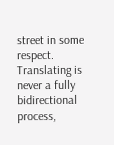street in some respect. Translating is never a fully bidirectional process,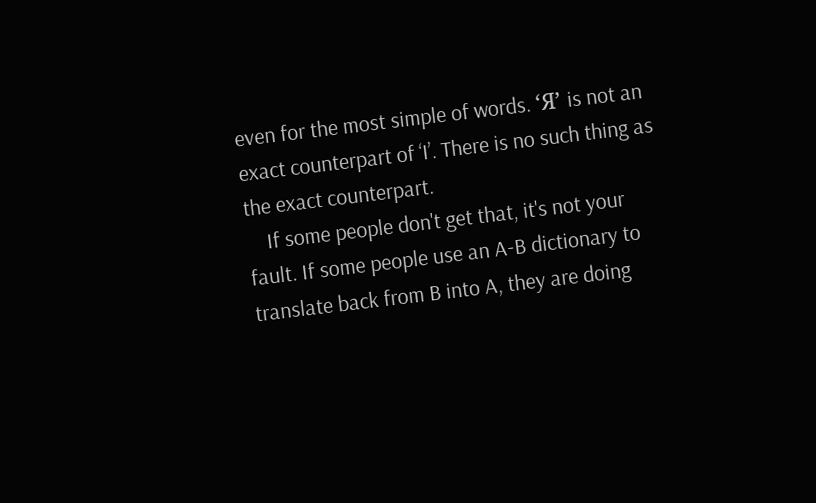even for the most simple of words. ‘Я’ is not an exact counterpart of ‘I’. There is no such thing as the exact counterpart.
    If some people don't get that, it's not your fault. If some people use an A-B dictionary to translate back from B into A, they are doing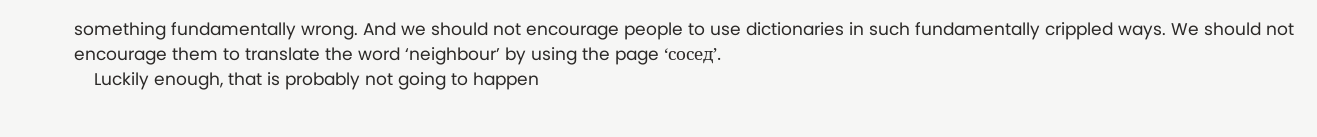something fundamentally wrong. And we should not encourage people to use dictionaries in such fundamentally crippled ways. We should not encourage them to translate the word ‘neighbour’ by using the page ‘сосед’.
    Luckily enough, that is probably not going to happen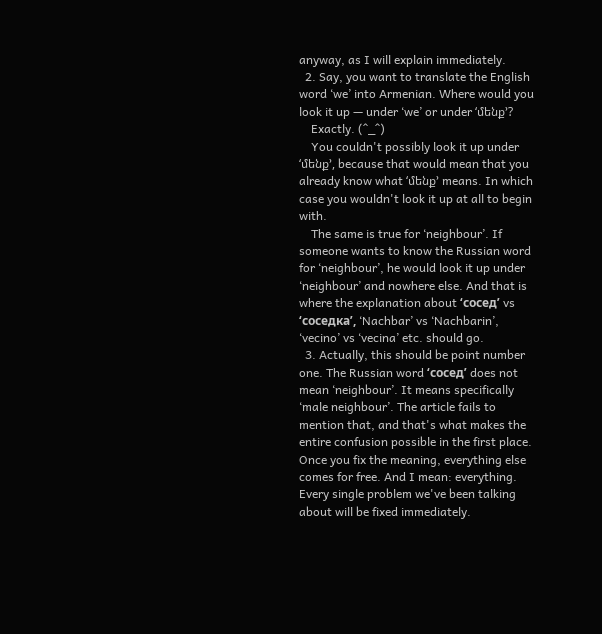anyway, as I will explain immediately.
  2. Say, you want to translate the English word ‘we’ into Armenian. Where would you look it up — under ‘we’ or under ‘մենք’?
    Exactly. (^_^)
    You couldn't possibly look it up under ‘մենք’, because that would mean that you already know what ‘մենք’ means. In which case you wouldn't look it up at all to begin with.
    The same is true for ‘neighbour’. If someone wants to know the Russian word for ‘neighbour’, he would look it up under ‘neighbour’ and nowhere else. And that is where the explanation about ‘сосед’ vs ‘соседка’, ‘Nachbar’ vs ‘Nachbarin’, ‘vecino’ vs ‘vecina’ etc. should go.
  3. Actually, this should be point number one. The Russian word ‘сосед’ does not mean ‘neighbour’. It means specifically ‘male neighbour’. The article fails to mention that, and that's what makes the entire confusion possible in the first place. Once you fix the meaning, everything else comes for free. And I mean: everything. Every single problem we've been talking about will be fixed immediately.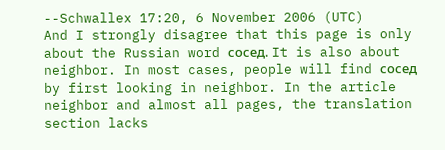--Schwallex 17:20, 6 November 2006 (UTC)
And I strongly disagree that this page is only about the Russian word сосед. It is also about neighbor. In most cases, people will find сосед by first looking in neighbor. In the article neighbor and almost all pages, the translation section lacks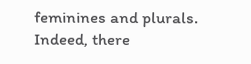feminines and plurals. Indeed, there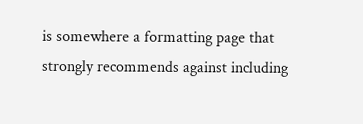is somewhere a formatting page that strongly recommends against including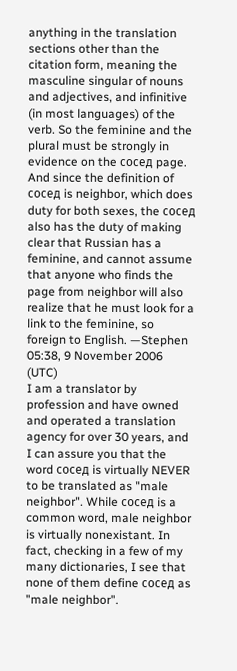anything in the translation sections other than the citation form, meaning the masculine singular of nouns and adjectives, and infinitive (in most languages) of the verb. So the feminine and the plural must be strongly in evidence on the сосед page. And since the definition of сосед is neighbor, which does duty for both sexes, the сосед also has the duty of making clear that Russian has a feminine, and cannot assume that anyone who finds the page from neighbor will also realize that he must look for a link to the feminine, so foreign to English. —Stephen 05:38, 9 November 2006 (UTC)
I am a translator by profession and have owned and operated a translation agency for over 30 years, and I can assure you that the word сосед is virtually NEVER to be translated as "male neighbor". While сосед is a common word, male neighbor is virtually nonexistant. In fact, checking in a few of my many dictionaries, I see that none of them define сосед as "male neighbor".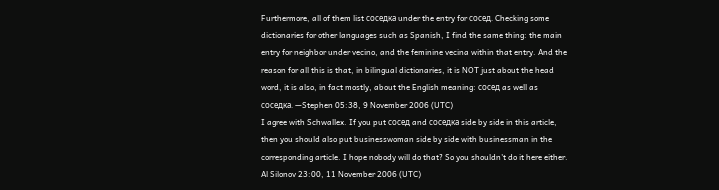Furthermore, all of them list соседка under the entry for сосед. Checking some dictionaries for other languages such as Spanish, I find the same thing: the main entry for neighbor under vecino, and the feminine vecina within that entry. And the reason for all this is that, in bilingual dictionaries, it is NOT just about the head word, it is also, in fact mostly, about the English meaning: сосед as well as соседка. —Stephen 05:38, 9 November 2006 (UTC)
I agree with Schwallex. If you put сосед and соседка side by side in this article, then you should also put businesswoman side by side with businessman in the corresponding article. I hope nobody will do that? So you shouldn't do it here either. Al Silonov 23:00, 11 November 2006 (UTC)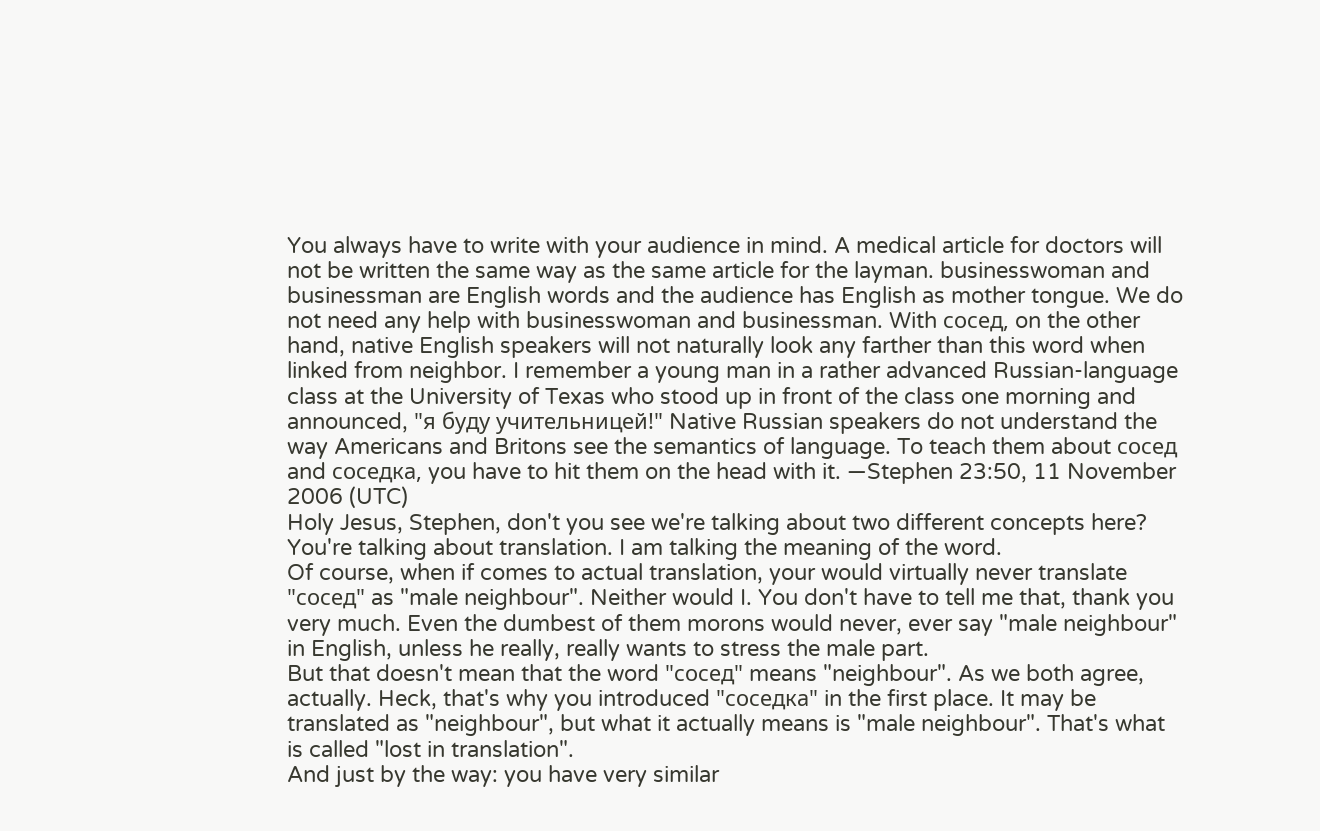You always have to write with your audience in mind. A medical article for doctors will not be written the same way as the same article for the layman. businesswoman and businessman are English words and the audience has English as mother tongue. We do not need any help with businesswoman and businessman. With сосед, on the other hand, native English speakers will not naturally look any farther than this word when linked from neighbor. I remember a young man in a rather advanced Russian-language class at the University of Texas who stood up in front of the class one morning and announced, "я буду учительницей!" Native Russian speakers do not understand the way Americans and Britons see the semantics of language. To teach them about сосед and соседка, you have to hit them on the head with it. —Stephen 23:50, 11 November 2006 (UTC)
Holy Jesus, Stephen, don't you see we're talking about two different concepts here? You're talking about translation. I am talking the meaning of the word.
Of course, when if comes to actual translation, your would virtually never translate "сосед" as "male neighbour". Neither would I. You don't have to tell me that, thank you very much. Even the dumbest of them morons would never, ever say "male neighbour" in English, unless he really, really wants to stress the male part.
But that doesn't mean that the word "сосед" means "neighbour". As we both agree, actually. Heck, that's why you introduced "соседка" in the first place. It may be translated as "neighbour", but what it actually means is "male neighbour". That's what is called "lost in translation".
And just by the way: you have very similar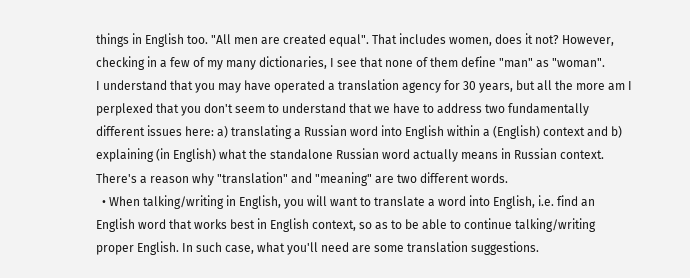things in English too. "All men are created equal". That includes women, does it not? However, checking in a few of my many dictionaries, I see that none of them define "man" as "woman".
I understand that you may have operated a translation agency for 30 years, but all the more am I perplexed that you don't seem to understand that we have to address two fundamentally different issues here: a) translating a Russian word into English within a (English) context and b) explaining (in English) what the standalone Russian word actually means in Russian context.
There's a reason why "translation" and "meaning" are two different words.
  • When talking/writing in English, you will want to translate a word into English, i.e. find an English word that works best in English context, so as to be able to continue talking/writing proper English. In such case, what you'll need are some translation suggestions.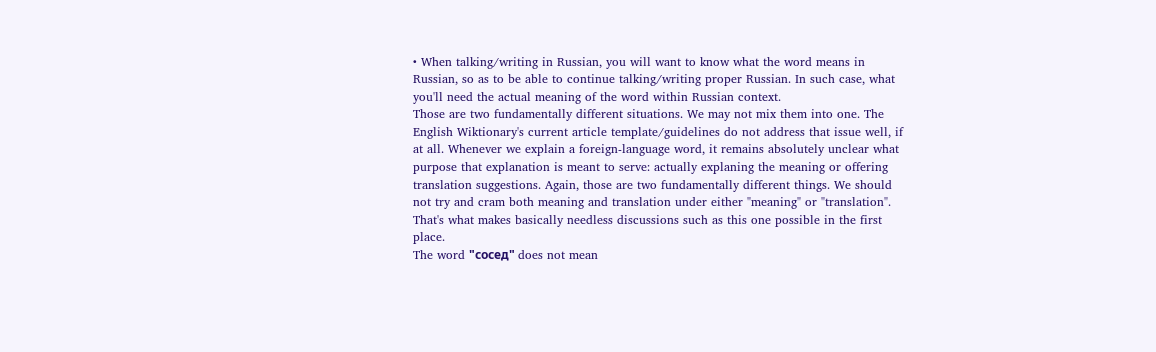• When talking/writing in Russian, you will want to know what the word means in Russian, so as to be able to continue talking/writing proper Russian. In such case, what you'll need the actual meaning of the word within Russian context.
Those are two fundamentally different situations. We may not mix them into one. The English Wiktionary's current article template/guidelines do not address that issue well, if at all. Whenever we explain a foreign-language word, it remains absolutely unclear what purpose that explanation is meant to serve: actually explaning the meaning or offering translation suggestions. Again, those are two fundamentally different things. We should not try and cram both meaning and translation under either "meaning" or "translation". That's what makes basically needless discussions such as this one possible in the first place.
The word "сосед" does not mean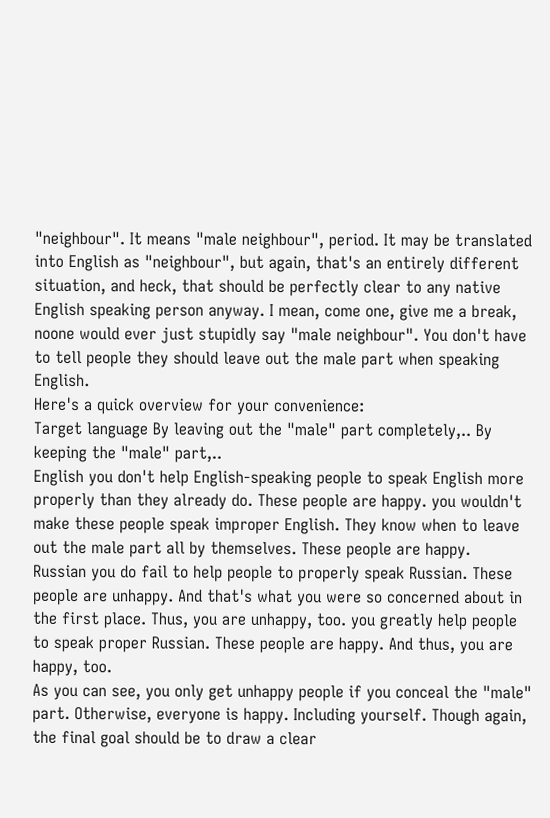"neighbour". It means "male neighbour", period. It may be translated into English as "neighbour", but again, that's an entirely different situation, and heck, that should be perfectly clear to any native English speaking person anyway. I mean, come one, give me a break, noone would ever just stupidly say "male neighbour". You don't have to tell people they should leave out the male part when speaking English.
Here's a quick overview for your convenience:
Target language By leaving out the "male" part completely,.. By keeping the "male" part,..
English you don't help English-speaking people to speak English more properly than they already do. These people are happy. you wouldn't make these people speak improper English. They know when to leave out the male part all by themselves. These people are happy.
Russian you do fail to help people to properly speak Russian. These people are unhappy. And that's what you were so concerned about in the first place. Thus, you are unhappy, too. you greatly help people to speak proper Russian. These people are happy. And thus, you are happy, too.
As you can see, you only get unhappy people if you conceal the "male" part. Otherwise, everyone is happy. Including yourself. Though again, the final goal should be to draw a clear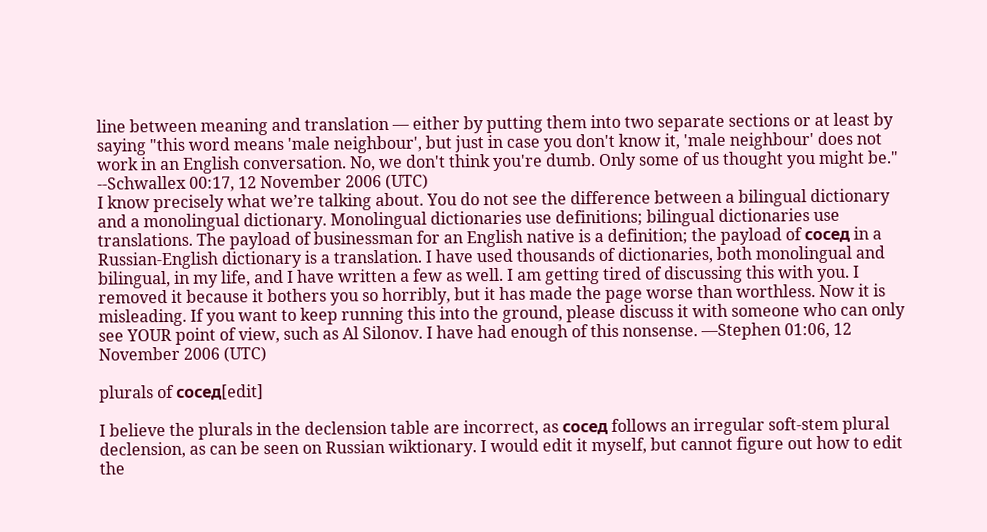line between meaning and translation — either by putting them into two separate sections or at least by saying "this word means 'male neighbour', but just in case you don't know it, 'male neighbour' does not work in an English conversation. No, we don't think you're dumb. Only some of us thought you might be."
--Schwallex 00:17, 12 November 2006 (UTC)
I know precisely what we’re talking about. You do not see the difference between a bilingual dictionary and a monolingual dictionary. Monolingual dictionaries use definitions; bilingual dictionaries use translations. The payload of businessman for an English native is a definition; the payload of сосед in a Russian-English dictionary is a translation. I have used thousands of dictionaries, both monolingual and bilingual, in my life, and I have written a few as well. I am getting tired of discussing this with you. I removed it because it bothers you so horribly, but it has made the page worse than worthless. Now it is misleading. If you want to keep running this into the ground, please discuss it with someone who can only see YOUR point of view, such as Al Silonov. I have had enough of this nonsense. —Stephen 01:06, 12 November 2006 (UTC)

plurals of сосед[edit]

I believe the plurals in the declension table are incorrect, as сосед follows an irregular soft-stem plural declension, as can be seen on Russian wiktionary. I would edit it myself, but cannot figure out how to edit the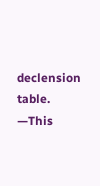declension table. —This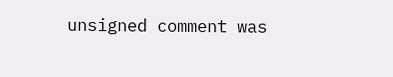unsigned comment was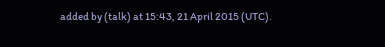added by (talk) at 15:43, 21 April 2015 (UTC).